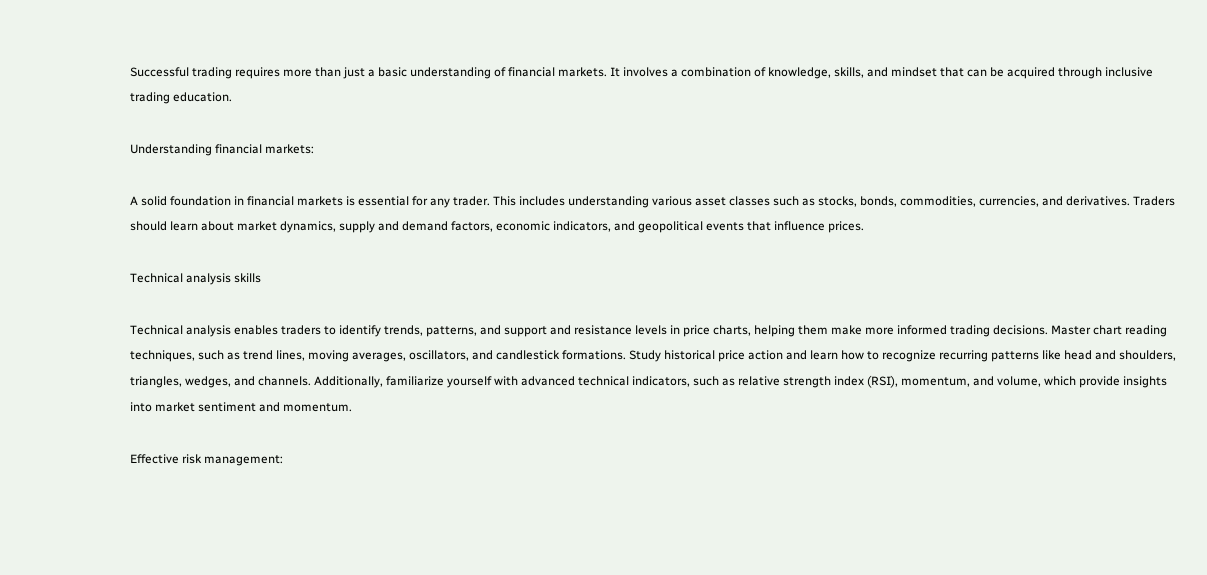Successful trading requires more than just a basic understanding of financial markets. It involves a combination of knowledge, skills, and mindset that can be acquired through inclusive trading education.

Understanding financial markets:

A solid foundation in financial markets is essential for any trader. This includes understanding various asset classes such as stocks, bonds, commodities, currencies, and derivatives. Traders should learn about market dynamics, supply and demand factors, economic indicators, and geopolitical events that influence prices.

Technical analysis skills

Technical analysis enables traders to identify trends, patterns, and support and resistance levels in price charts, helping them make more informed trading decisions. Master chart reading techniques, such as trend lines, moving averages, oscillators, and candlestick formations. Study historical price action and learn how to recognize recurring patterns like head and shoulders, triangles, wedges, and channels. Additionally, familiarize yourself with advanced technical indicators, such as relative strength index (RSI), momentum, and volume, which provide insights into market sentiment and momentum.

Effective risk management: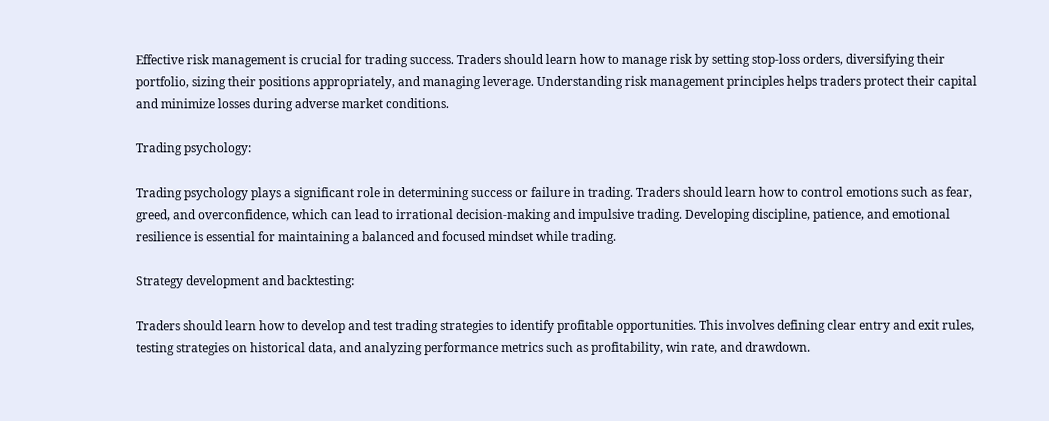Effective risk management is crucial for trading success. Traders should learn how to manage risk by setting stop-loss orders, diversifying their portfolio, sizing their positions appropriately, and managing leverage. Understanding risk management principles helps traders protect their capital and minimize losses during adverse market conditions.

Trading psychology:

Trading psychology plays a significant role in determining success or failure in trading. Traders should learn how to control emotions such as fear, greed, and overconfidence, which can lead to irrational decision-making and impulsive trading. Developing discipline, patience, and emotional resilience is essential for maintaining a balanced and focused mindset while trading.

Strategy development and backtesting:

Traders should learn how to develop and test trading strategies to identify profitable opportunities. This involves defining clear entry and exit rules, testing strategies on historical data, and analyzing performance metrics such as profitability, win rate, and drawdown.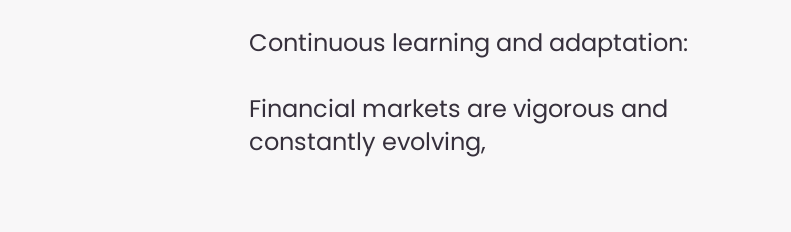Continuous learning and adaptation:

Financial markets are vigorous and constantly evolving,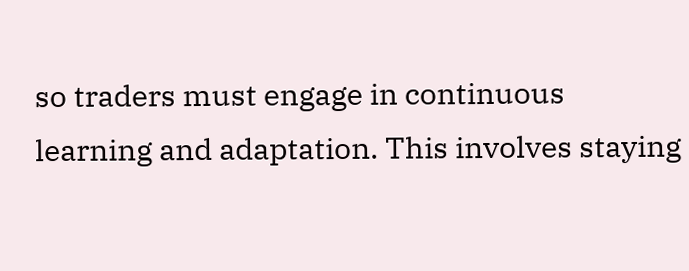so traders must engage in continuous learning and adaptation. This involves staying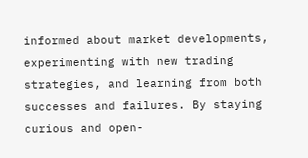informed about market developments, experimenting with new trading strategies, and learning from both successes and failures. By staying curious and open-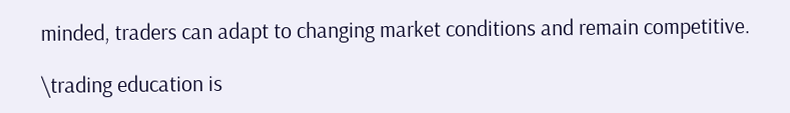minded, traders can adapt to changing market conditions and remain competitive.

\trading education is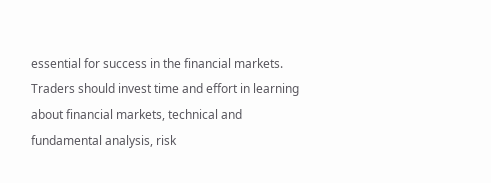essential for success in the financial markets. Traders should invest time and effort in learning about financial markets, technical and fundamental analysis, risk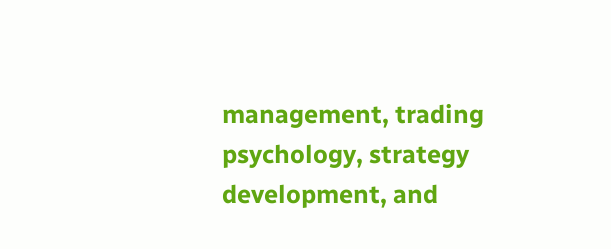management, trading psychology, strategy development, and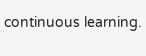continuous learning.